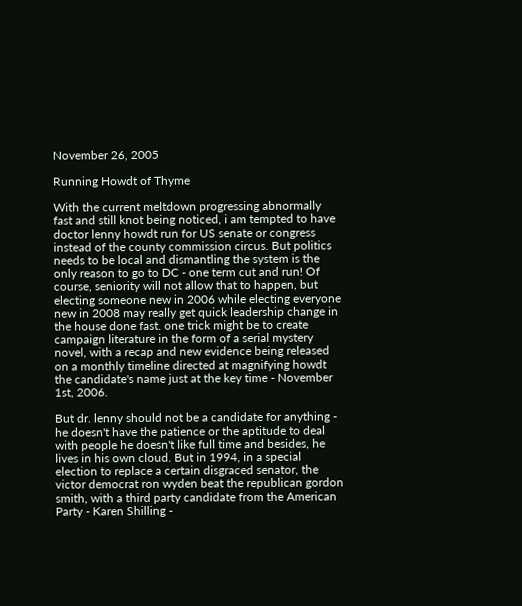November 26, 2005

Running Howdt of Thyme

With the current meltdown progressing abnormally fast and still knot being noticed, i am tempted to have doctor lenny howdt run for US senate or congress instead of the county commission circus. But politics needs to be local and dismantling the system is the only reason to go to DC - one term cut and run! Of course, seniority will not allow that to happen, but electing someone new in 2006 while electing everyone new in 2008 may really get quick leadership change in the house done fast. one trick might be to create campaign literature in the form of a serial mystery novel, with a recap and new evidence being released on a monthly timeline directed at magnifying howdt the candidate's name just at the key time - November 1st, 2006.

But dr. lenny should not be a candidate for anything - he doesn't have the patience or the aptitude to deal with people he doesn't like full time and besides, he lives in his own cloud. But in 1994, in a special election to replace a certain disgraced senator, the victor democrat ron wyden beat the republican gordon smith, with a third party candidate from the American Party - Karen Shilling -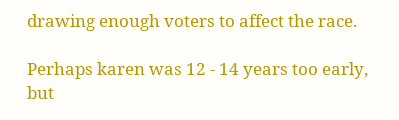drawing enough voters to affect the race.

Perhaps karen was 12 - 14 years too early, but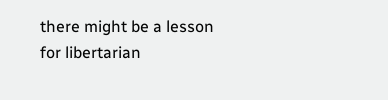there might be a lesson for libertarian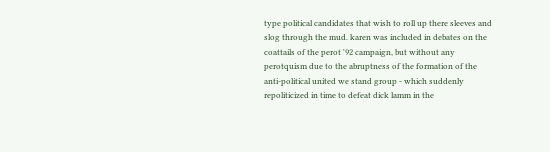type political candidates that wish to roll up there sleeves and slog through the mud. karen was included in debates on the coattails of the perot '92 campaign, but without any perotquism due to the abruptness of the formation of the anti-political united we stand group - which suddenly repoliticized in time to defeat dick lamm in the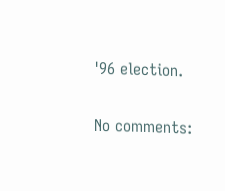'96 election.

No comments: